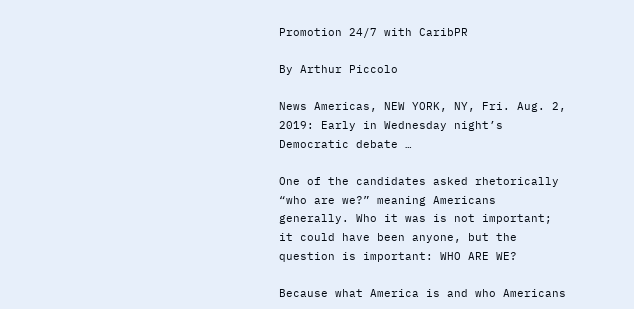Promotion 24/7 with CaribPR

By Arthur Piccolo

News Americas, NEW YORK, NY, Fri. Aug. 2, 2019: Early in Wednesday night’s Democratic debate …

One of the candidates asked rhetorically “who are we?” meaning Americans generally. Who it was is not important; it could have been anyone, but the question is important: WHO ARE WE?

Because what America is and who Americans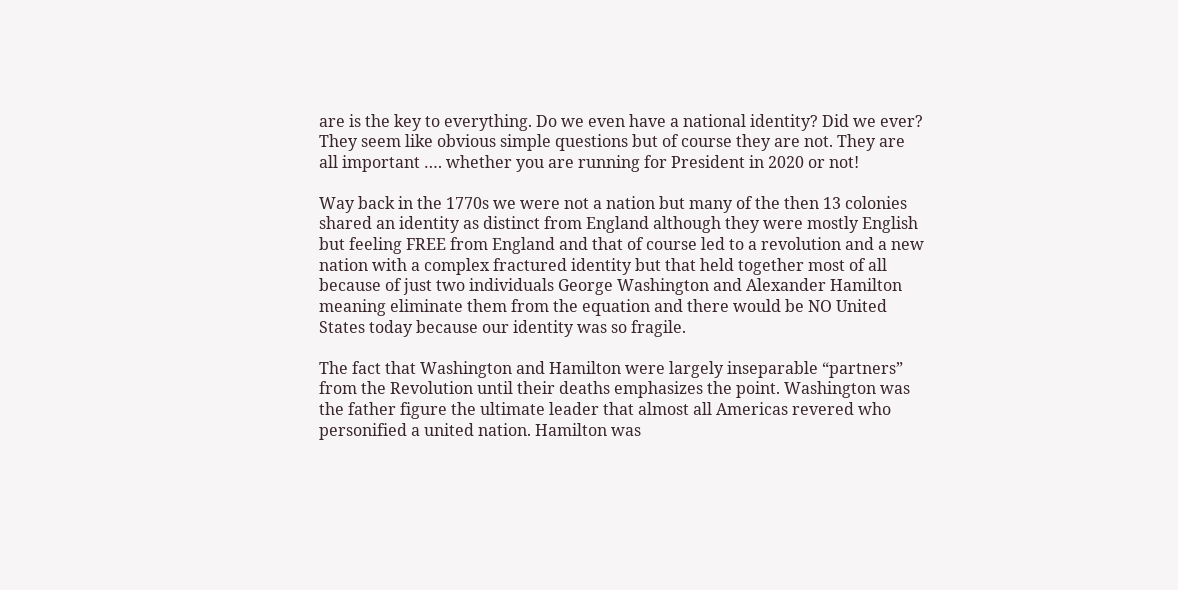are is the key to everything. Do we even have a national identity? Did we ever? They seem like obvious simple questions but of course they are not. They are all important …. whether you are running for President in 2020 or not!

Way back in the 1770s we were not a nation but many of the then 13 colonies shared an identity as distinct from England although they were mostly English but feeling FREE from England and that of course led to a revolution and a new nation with a complex fractured identity but that held together most of all because of just two individuals George Washington and Alexander Hamilton meaning eliminate them from the equation and there would be NO United States today because our identity was so fragile.

The fact that Washington and Hamilton were largely inseparable “partners” from the Revolution until their deaths emphasizes the point. Washington was the father figure the ultimate leader that almost all Americas revered who personified a united nation. Hamilton was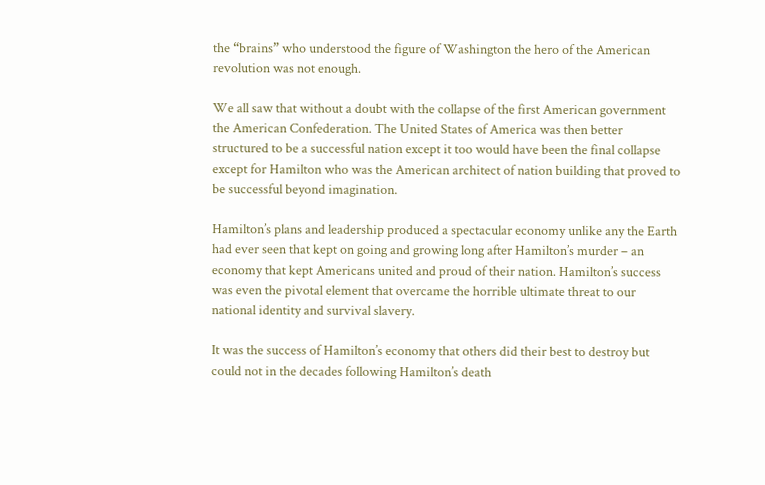the “brains” who understood the figure of Washington the hero of the American revolution was not enough.

We all saw that without a doubt with the collapse of the first American government the American Confederation. The United States of America was then better structured to be a successful nation except it too would have been the final collapse except for Hamilton who was the American architect of nation building that proved to be successful beyond imagination.

Hamilton’s plans and leadership produced a spectacular economy unlike any the Earth had ever seen that kept on going and growing long after Hamilton’s murder – an economy that kept Americans united and proud of their nation. Hamilton’s success was even the pivotal element that overcame the horrible ultimate threat to our national identity and survival slavery.

It was the success of Hamilton’s economy that others did their best to destroy but could not in the decades following Hamilton’s death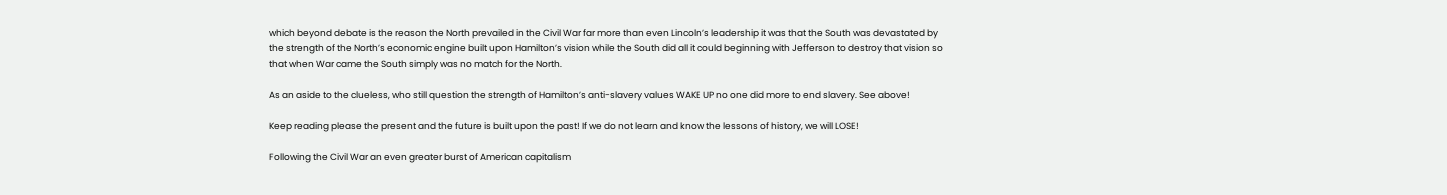which beyond debate is the reason the North prevailed in the Civil War far more than even Lincoln’s leadership it was that the South was devastated by the strength of the North’s economic engine built upon Hamilton’s vision while the South did all it could beginning with Jefferson to destroy that vision so that when War came the South simply was no match for the North.

As an aside to the clueless, who still question the strength of Hamilton’s anti-slavery values WAKE UP no one did more to end slavery. See above!

Keep reading please the present and the future is built upon the past! If we do not learn and know the lessons of history, we will LOSE!

Following the Civil War an even greater burst of American capitalism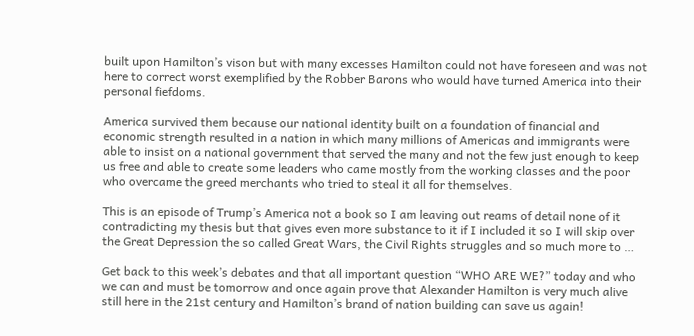built upon Hamilton’s vison but with many excesses Hamilton could not have foreseen and was not here to correct worst exemplified by the Robber Barons who would have turned America into their personal fiefdoms.

America survived them because our national identity built on a foundation of financial and economic strength resulted in a nation in which many millions of Americas and immigrants were able to insist on a national government that served the many and not the few just enough to keep us free and able to create some leaders who came mostly from the working classes and the poor who overcame the greed merchants who tried to steal it all for themselves.

This is an episode of Trump’s America not a book so I am leaving out reams of detail none of it contradicting my thesis but that gives even more substance to it if I included it so I will skip over the Great Depression the so called Great Wars, the Civil Rights struggles and so much more to …

Get back to this week’s debates and that all important question “WHO ARE WE?” today and who we can and must be tomorrow and once again prove that Alexander Hamilton is very much alive still here in the 21st century and Hamilton’s brand of nation building can save us again!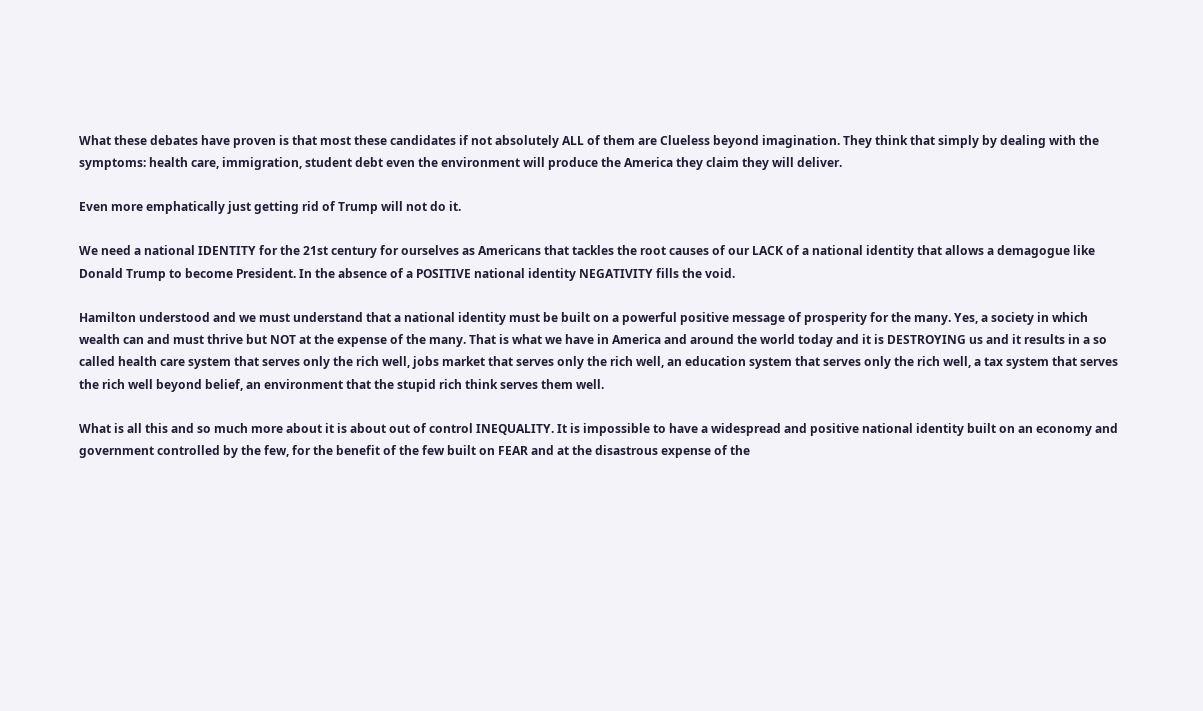What these debates have proven is that most these candidates if not absolutely ALL of them are Clueless beyond imagination. They think that simply by dealing with the symptoms: health care, immigration, student debt even the environment will produce the America they claim they will deliver.

Even more emphatically just getting rid of Trump will not do it.

We need a national IDENTITY for the 21st century for ourselves as Americans that tackles the root causes of our LACK of a national identity that allows a demagogue like Donald Trump to become President. In the absence of a POSITIVE national identity NEGATIVITY fills the void.

Hamilton understood and we must understand that a national identity must be built on a powerful positive message of prosperity for the many. Yes, a society in which wealth can and must thrive but NOT at the expense of the many. That is what we have in America and around the world today and it is DESTROYING us and it results in a so called health care system that serves only the rich well, jobs market that serves only the rich well, an education system that serves only the rich well, a tax system that serves the rich well beyond belief, an environment that the stupid rich think serves them well.

What is all this and so much more about it is about out of control INEQUALITY. It is impossible to have a widespread and positive national identity built on an economy and government controlled by the few, for the benefit of the few built on FEAR and at the disastrous expense of the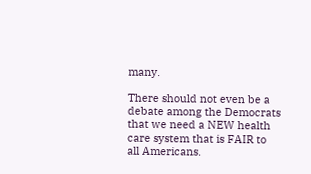many.

There should not even be a debate among the Democrats that we need a NEW health care system that is FAIR to all Americans.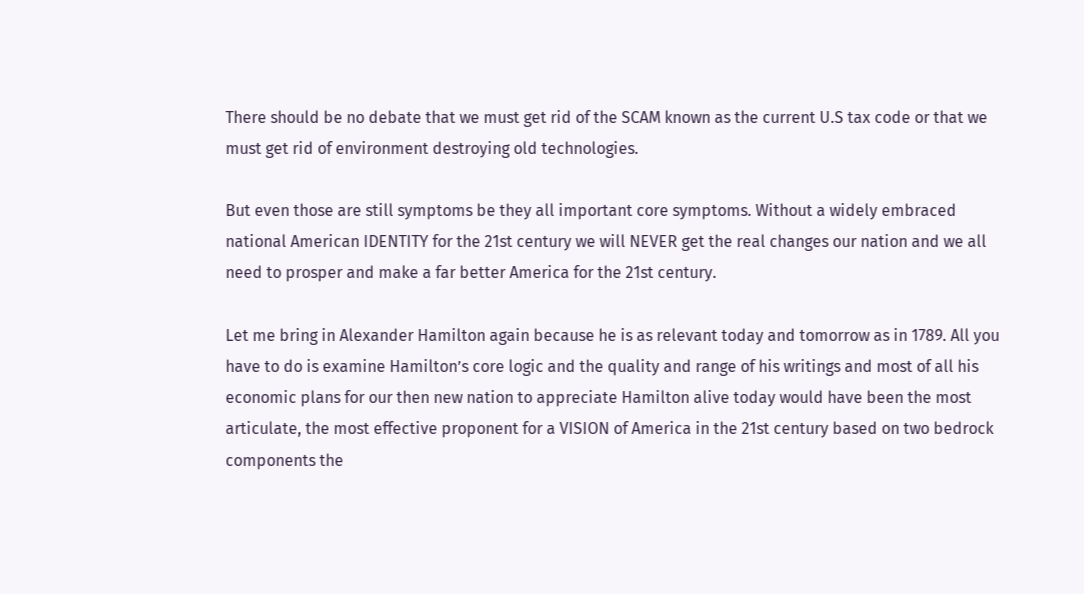There should be no debate that we must get rid of the SCAM known as the current U.S tax code or that we must get rid of environment destroying old technologies.

But even those are still symptoms be they all important core symptoms. Without a widely embraced national American IDENTITY for the 21st century we will NEVER get the real changes our nation and we all need to prosper and make a far better America for the 21st century.

Let me bring in Alexander Hamilton again because he is as relevant today and tomorrow as in 1789. All you have to do is examine Hamilton’s core logic and the quality and range of his writings and most of all his economic plans for our then new nation to appreciate Hamilton alive today would have been the most articulate, the most effective proponent for a VISION of America in the 21st century based on two bedrock components the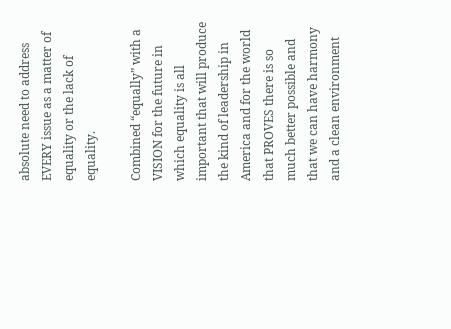absolute need to address EVERY issue as a matter of equality or the lack of equality.

Combined “equally” with a VISION for the future in which equality is all important that will produce the kind of leadership in America and for the world that PROVES there is so much better possible and that we can have harmony and a clean environment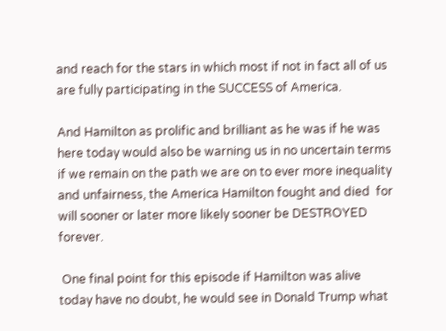and reach for the stars in which most if not in fact all of us are fully participating in the SUCCESS of America.

And Hamilton as prolific and brilliant as he was if he was here today would also be warning us in no uncertain terms if we remain on the path we are on to ever more inequality and unfairness, the America Hamilton fought and died  for will sooner or later more likely sooner be DESTROYED forever.

 One final point for this episode if Hamilton was alive today have no doubt, he would see in Donald Trump what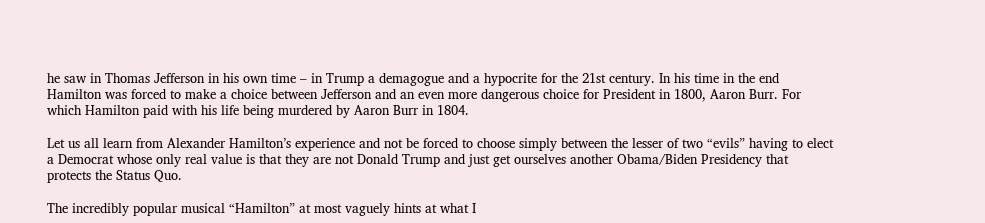he saw in Thomas Jefferson in his own time – in Trump a demagogue and a hypocrite for the 21st century. In his time in the end Hamilton was forced to make a choice between Jefferson and an even more dangerous choice for President in 1800, Aaron Burr. For which Hamilton paid with his life being murdered by Aaron Burr in 1804.

Let us all learn from Alexander Hamilton’s experience and not be forced to choose simply between the lesser of two “evils” having to elect a Democrat whose only real value is that they are not Donald Trump and just get ourselves another Obama/Biden Presidency that protects the Status Quo.

The incredibly popular musical “Hamilton” at most vaguely hints at what I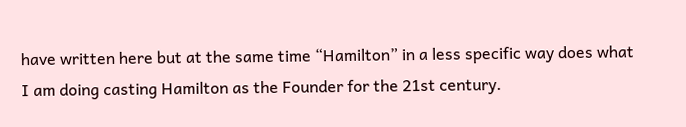have written here but at the same time “Hamilton” in a less specific way does what I am doing casting Hamilton as the Founder for the 21st century.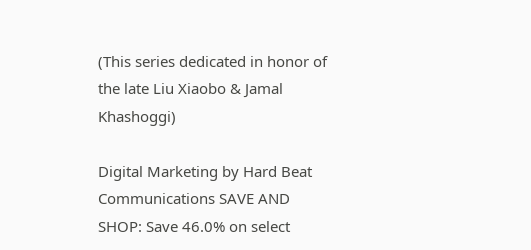(This series dedicated in honor of the late Liu Xiaobo & Jamal Khashoggi)

Digital Marketing by Hard Beat Communications SAVE AND SHOP: Save 46.0% on select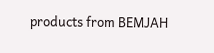products from BEMJAH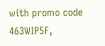with promo code 463WIP5F,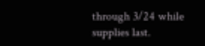through 3/24 while supplies last.